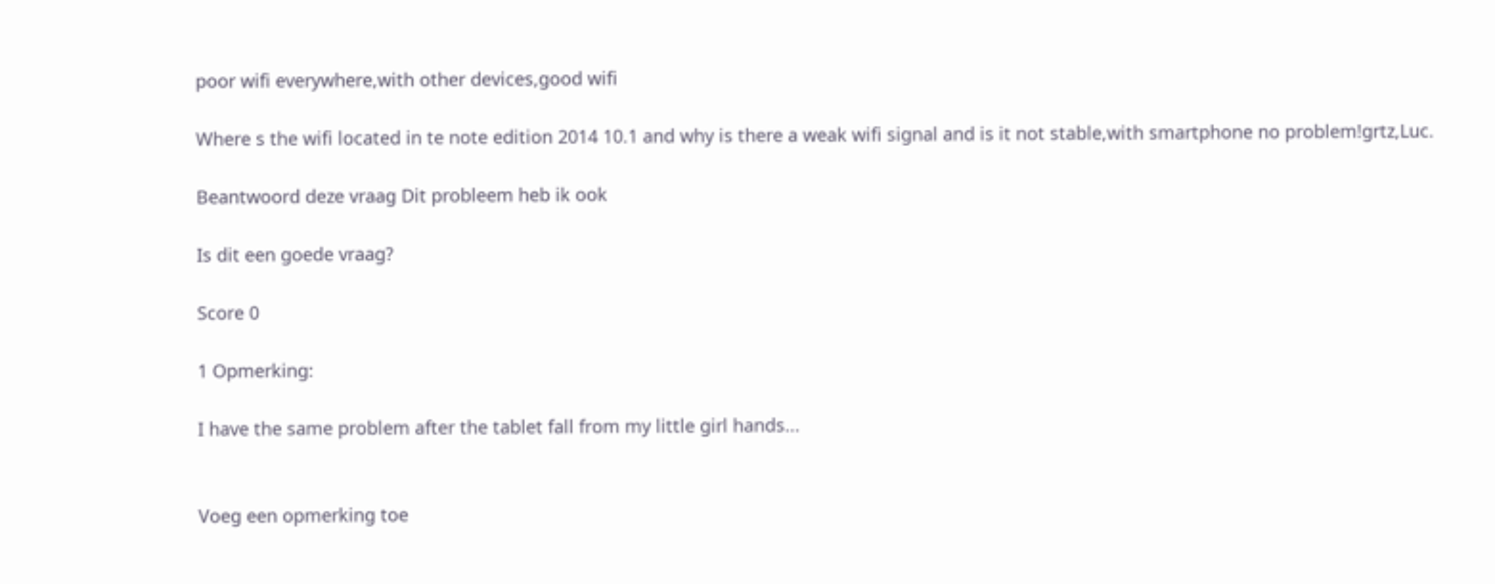poor wifi everywhere,with other devices,good wifi

Where s the wifi located in te note edition 2014 10.1 and why is there a weak wifi signal and is it not stable,with smartphone no problem!grtz,Luc.

Beantwoord deze vraag Dit probleem heb ik ook

Is dit een goede vraag?

Score 0

1 Opmerking:

I have the same problem after the tablet fall from my little girl hands...


Voeg een opmerking toe